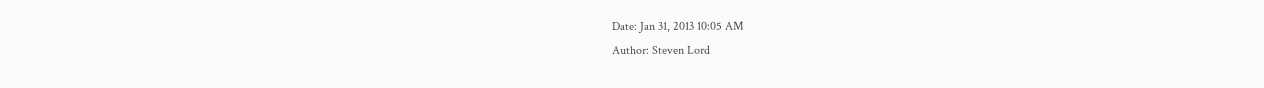Date: Jan 31, 2013 10:05 AM
Author: Steven Lord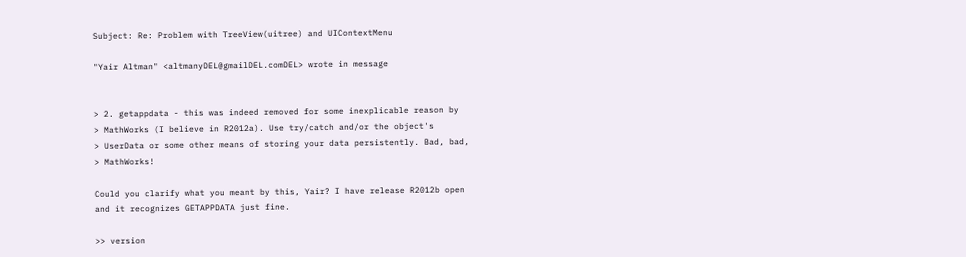Subject: Re: Problem with TreeView(uitree) and UIContextMenu

"Yair Altman" <altmanyDEL@gmailDEL.comDEL> wrote in message


> 2. getappdata - this was indeed removed for some inexplicable reason by
> MathWorks (I believe in R2012a). Use try/catch and/or the object's
> UserData or some other means of storing your data persistently. Bad, bad,
> MathWorks!

Could you clarify what you meant by this, Yair? I have release R2012b open
and it recognizes GETAPPDATA just fine.

>> version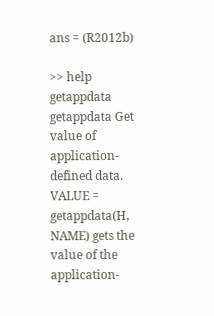ans = (R2012b)

>> help getappdata
getappdata Get value of application-defined data.
VALUE = getappdata(H, NAME) gets the value of the
application-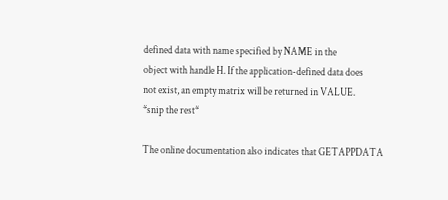defined data with name specified by NAME in the
object with handle H. If the application-defined data does
not exist, an empty matrix will be returned in VALUE.
*snip the rest*

The online documentation also indicates that GETAPPDATA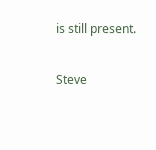is still present.

Steve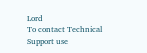Lord
To contact Technical Support use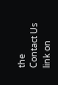the Contact Us link on